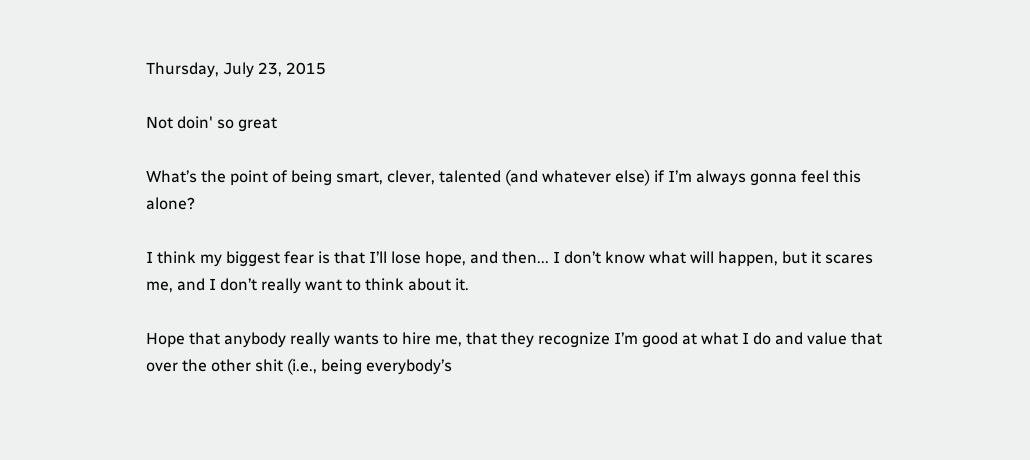Thursday, July 23, 2015

Not doin' so great

What’s the point of being smart, clever, talented (and whatever else) if I’m always gonna feel this alone?

I think my biggest fear is that I’ll lose hope, and then... I don’t know what will happen, but it scares me, and I don’t really want to think about it.

Hope that anybody really wants to hire me, that they recognize I’m good at what I do and value that over the other shit (i.e., being everybody’s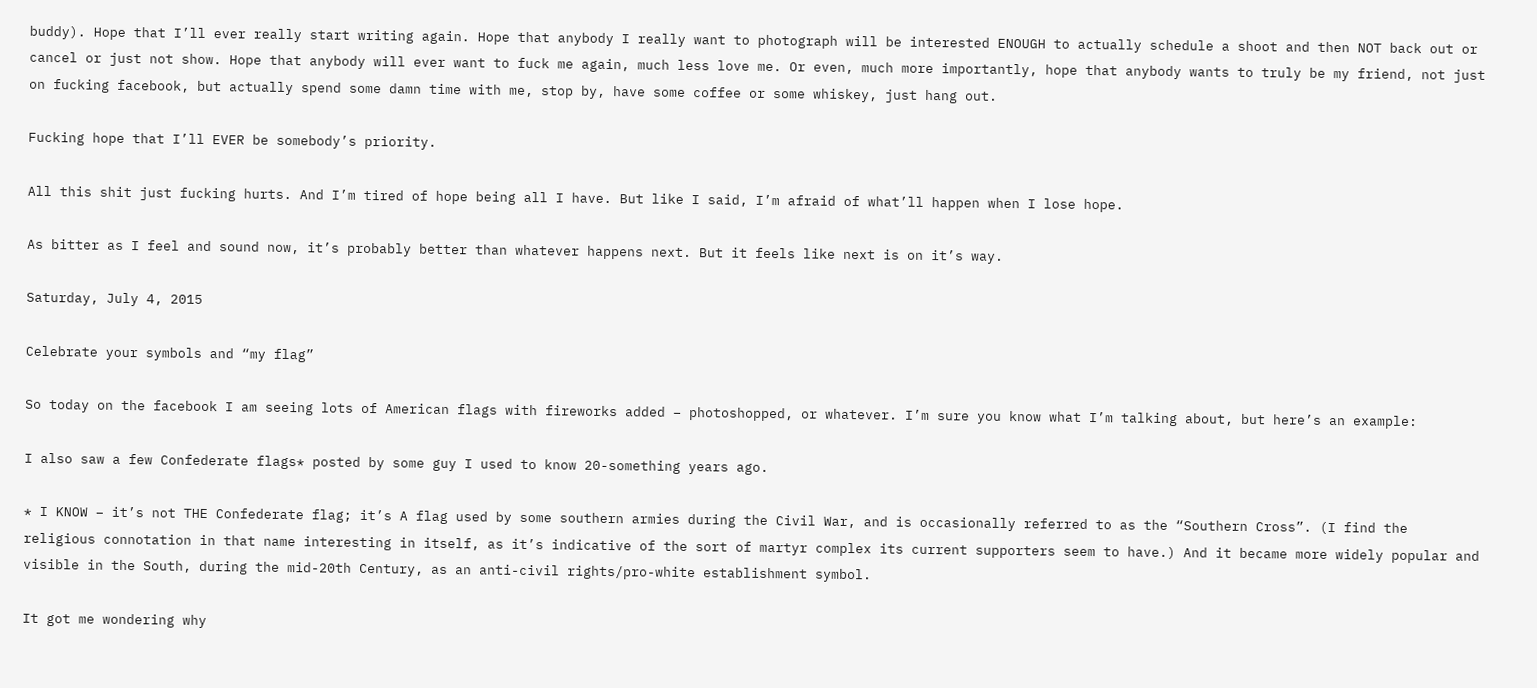buddy). Hope that I’ll ever really start writing again. Hope that anybody I really want to photograph will be interested ENOUGH to actually schedule a shoot and then NOT back out or cancel or just not show. Hope that anybody will ever want to fuck me again, much less love me. Or even, much more importantly, hope that anybody wants to truly be my friend, not just on fucking facebook, but actually spend some damn time with me, stop by, have some coffee or some whiskey, just hang out.

Fucking hope that I’ll EVER be somebody’s priority.

All this shit just fucking hurts. And I’m tired of hope being all I have. But like I said, I’m afraid of what’ll happen when I lose hope.

As bitter as I feel and sound now, it’s probably better than whatever happens next. But it feels like next is on it’s way.

Saturday, July 4, 2015

Celebrate your symbols and “my flag”

So today on the facebook I am seeing lots of American flags with fireworks added – photoshopped, or whatever. I’m sure you know what I’m talking about, but here’s an example:

I also saw a few Confederate flags* posted by some guy I used to know 20-something years ago.

* I KNOW – it’s not THE Confederate flag; it’s A flag used by some southern armies during the Civil War, and is occasionally referred to as the “Southern Cross”. (I find the religious connotation in that name interesting in itself, as it’s indicative of the sort of martyr complex its current supporters seem to have.) And it became more widely popular and visible in the South, during the mid-20th Century, as an anti-civil rights/pro-white establishment symbol.

It got me wondering why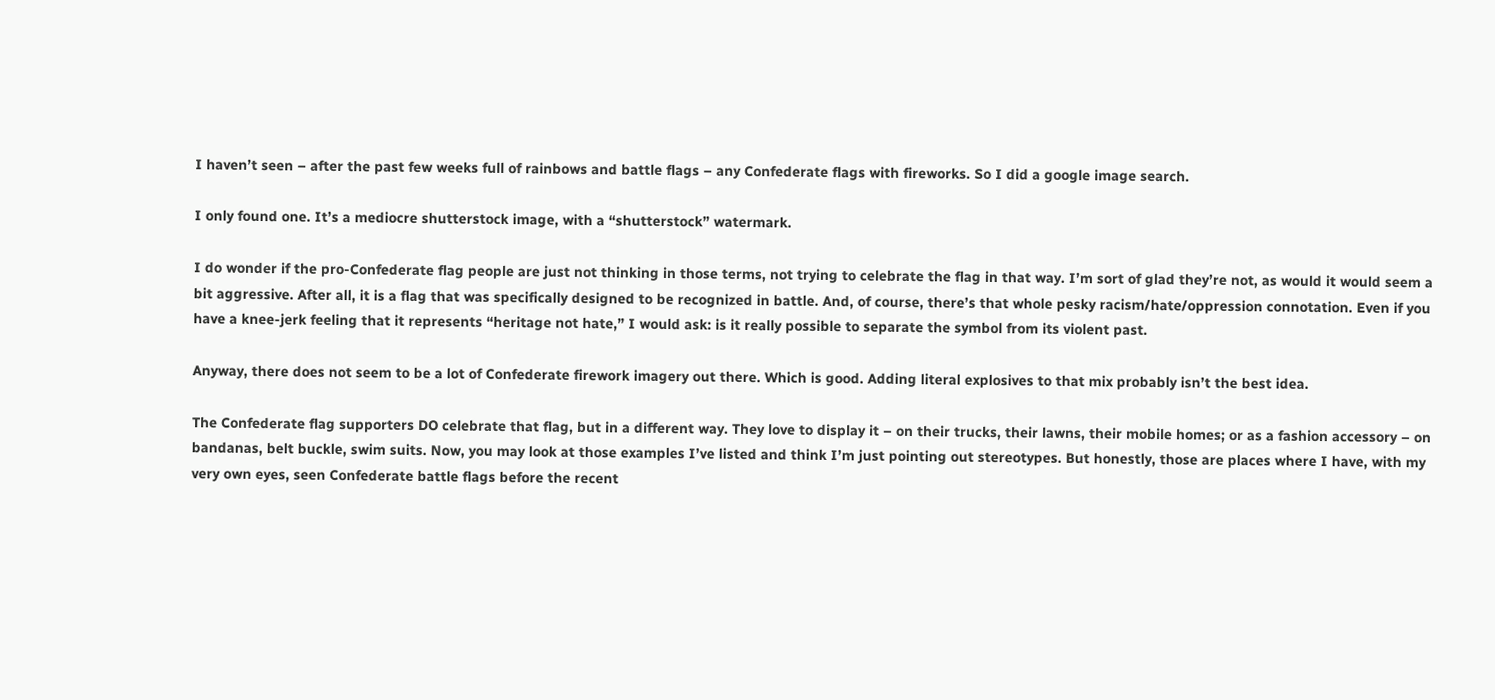I haven’t seen – after the past few weeks full of rainbows and battle flags – any Confederate flags with fireworks. So I did a google image search.

I only found one. It’s a mediocre shutterstock image, with a “shutterstock” watermark.

I do wonder if the pro-Confederate flag people are just not thinking in those terms, not trying to celebrate the flag in that way. I’m sort of glad they’re not, as would it would seem a bit aggressive. After all, it is a flag that was specifically designed to be recognized in battle. And, of course, there’s that whole pesky racism/hate/oppression connotation. Even if you have a knee-jerk feeling that it represents “heritage not hate,” I would ask: is it really possible to separate the symbol from its violent past.

Anyway, there does not seem to be a lot of Confederate firework imagery out there. Which is good. Adding literal explosives to that mix probably isn’t the best idea.

The Confederate flag supporters DO celebrate that flag, but in a different way. They love to display it – on their trucks, their lawns, their mobile homes; or as a fashion accessory – on bandanas, belt buckle, swim suits. Now, you may look at those examples I’ve listed and think I’m just pointing out stereotypes. But honestly, those are places where I have, with my very own eyes, seen Confederate battle flags before the recent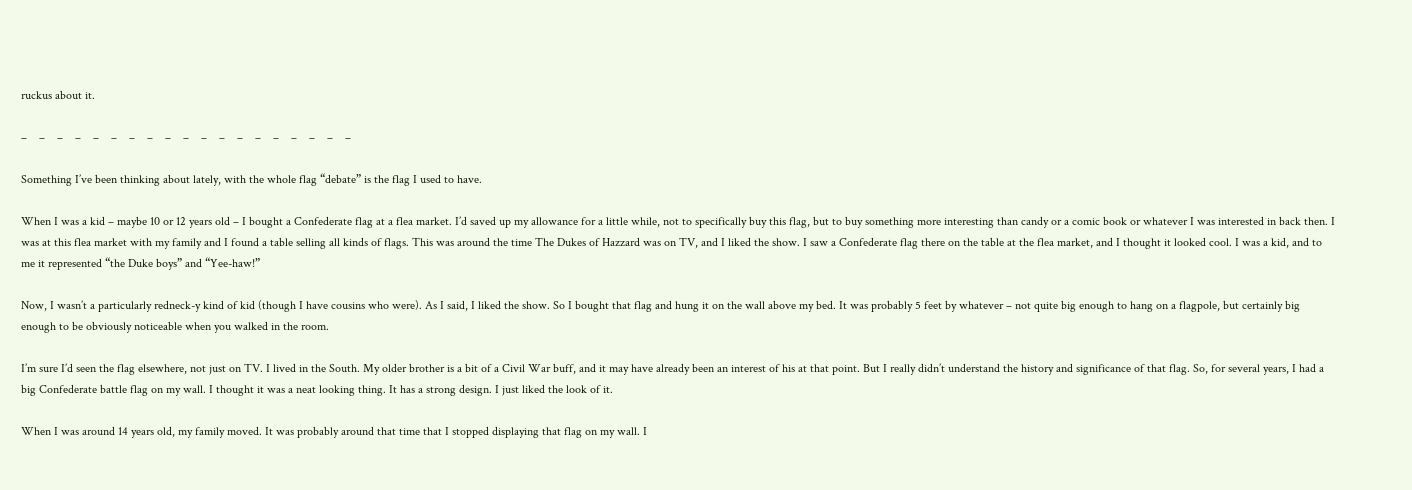ruckus about it.

–    –    –    –    –    –    –    –    –    –    –    –    –    –    –    –    –    –    –

Something I’ve been thinking about lately, with the whole flag “debate” is the flag I used to have.

When I was a kid – maybe 10 or 12 years old – I bought a Confederate flag at a flea market. I’d saved up my allowance for a little while, not to specifically buy this flag, but to buy something more interesting than candy or a comic book or whatever I was interested in back then. I was at this flea market with my family and I found a table selling all kinds of flags. This was around the time The Dukes of Hazzard was on TV, and I liked the show. I saw a Confederate flag there on the table at the flea market, and I thought it looked cool. I was a kid, and to me it represented “the Duke boys” and “Yee-haw!”

Now, I wasn’t a particularly redneck-y kind of kid (though I have cousins who were). As I said, I liked the show. So I bought that flag and hung it on the wall above my bed. It was probably 5 feet by whatever – not quite big enough to hang on a flagpole, but certainly big enough to be obviously noticeable when you walked in the room.

I’m sure I’d seen the flag elsewhere, not just on TV. I lived in the South. My older brother is a bit of a Civil War buff, and it may have already been an interest of his at that point. But I really didn’t understand the history and significance of that flag. So, for several years, I had a big Confederate battle flag on my wall. I thought it was a neat looking thing. It has a strong design. I just liked the look of it.

When I was around 14 years old, my family moved. It was probably around that time that I stopped displaying that flag on my wall. I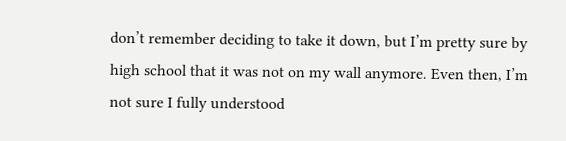don’t remember deciding to take it down, but I’m pretty sure by high school that it was not on my wall anymore. Even then, I’m not sure I fully understood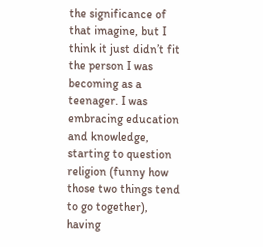the significance of that imagine, but I think it just didn’t fit the person I was becoming as a teenager. I was embracing education and knowledge, starting to question religion (funny how those two things tend to go together), having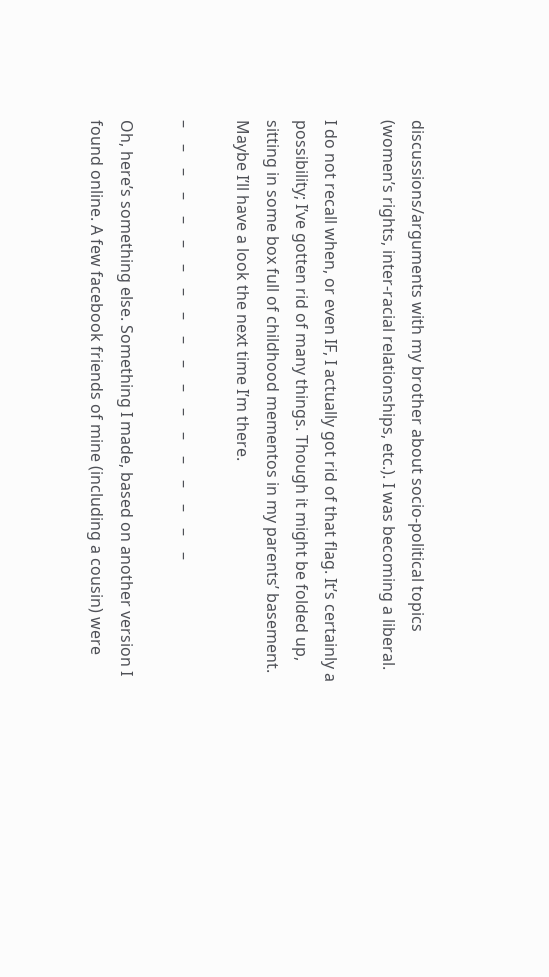discussions/arguments with my brother about socio-political topics (women’s rights, inter-racial relationships, etc.). I was becoming a liberal.

I do not recall when, or even IF, I actually got rid of that flag. It’s certainly a possibility; I’ve gotten rid of many things. Though it might be folded up, sitting in some box full of childhood mementos in my parents’ basement. Maybe I’ll have a look the next time I’m there.

–    –    –    –    –    –    –    –    –    –    –    –    –    –    –    –    –    –    –

Oh, here’s something else. Something I made, based on another version I found online. A few facebook friends of mine (including a cousin) were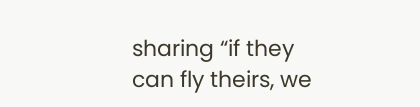sharing “if they can fly theirs, we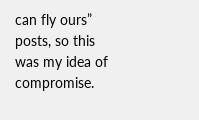can fly ours” posts, so this was my idea of compromise.